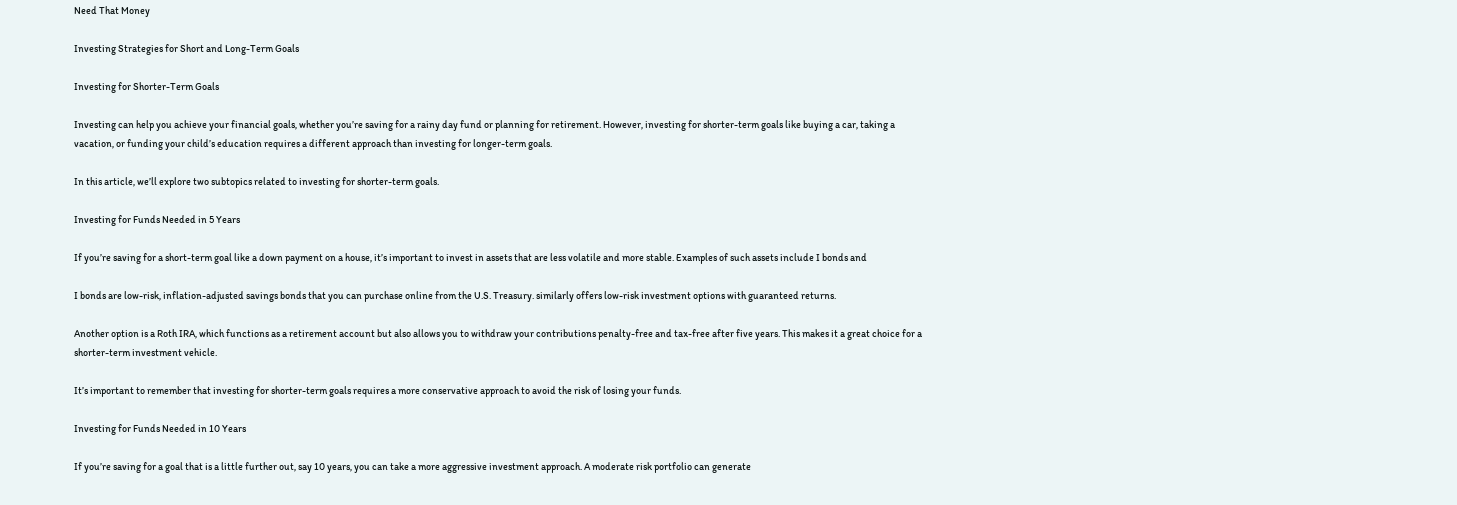Need That Money

Investing Strategies for Short and Long-Term Goals

Investing for Shorter-Term Goals

Investing can help you achieve your financial goals, whether you’re saving for a rainy day fund or planning for retirement. However, investing for shorter-term goals like buying a car, taking a vacation, or funding your child’s education requires a different approach than investing for longer-term goals.

In this article, we’ll explore two subtopics related to investing for shorter-term goals.

Investing for Funds Needed in 5 Years

If you’re saving for a short-term goal like a down payment on a house, it’s important to invest in assets that are less volatile and more stable. Examples of such assets include I bonds and

I bonds are low-risk, inflation-adjusted savings bonds that you can purchase online from the U.S. Treasury. similarly offers low-risk investment options with guaranteed returns.

Another option is a Roth IRA, which functions as a retirement account but also allows you to withdraw your contributions penalty-free and tax-free after five years. This makes it a great choice for a shorter-term investment vehicle.

It’s important to remember that investing for shorter-term goals requires a more conservative approach to avoid the risk of losing your funds.

Investing for Funds Needed in 10 Years

If you’re saving for a goal that is a little further out, say 10 years, you can take a more aggressive investment approach. A moderate risk portfolio can generate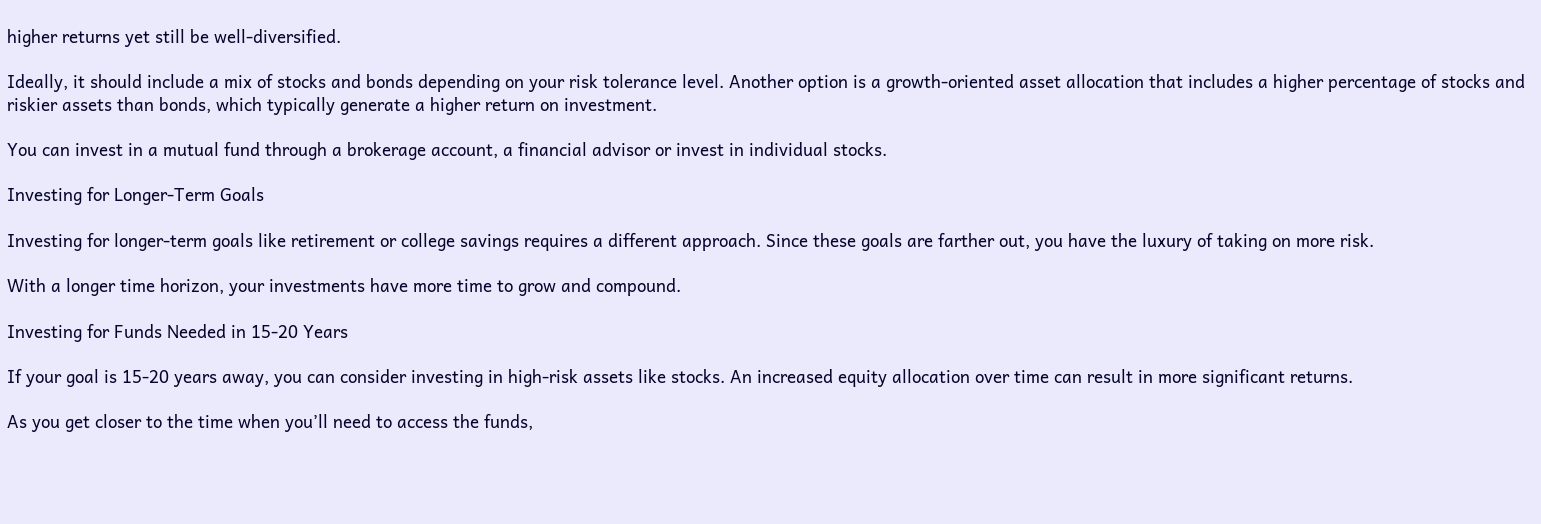higher returns yet still be well-diversified.

Ideally, it should include a mix of stocks and bonds depending on your risk tolerance level. Another option is a growth-oriented asset allocation that includes a higher percentage of stocks and riskier assets than bonds, which typically generate a higher return on investment.

You can invest in a mutual fund through a brokerage account, a financial advisor or invest in individual stocks.

Investing for Longer-Term Goals

Investing for longer-term goals like retirement or college savings requires a different approach. Since these goals are farther out, you have the luxury of taking on more risk.

With a longer time horizon, your investments have more time to grow and compound.

Investing for Funds Needed in 15-20 Years

If your goal is 15-20 years away, you can consider investing in high-risk assets like stocks. An increased equity allocation over time can result in more significant returns.

As you get closer to the time when you’ll need to access the funds,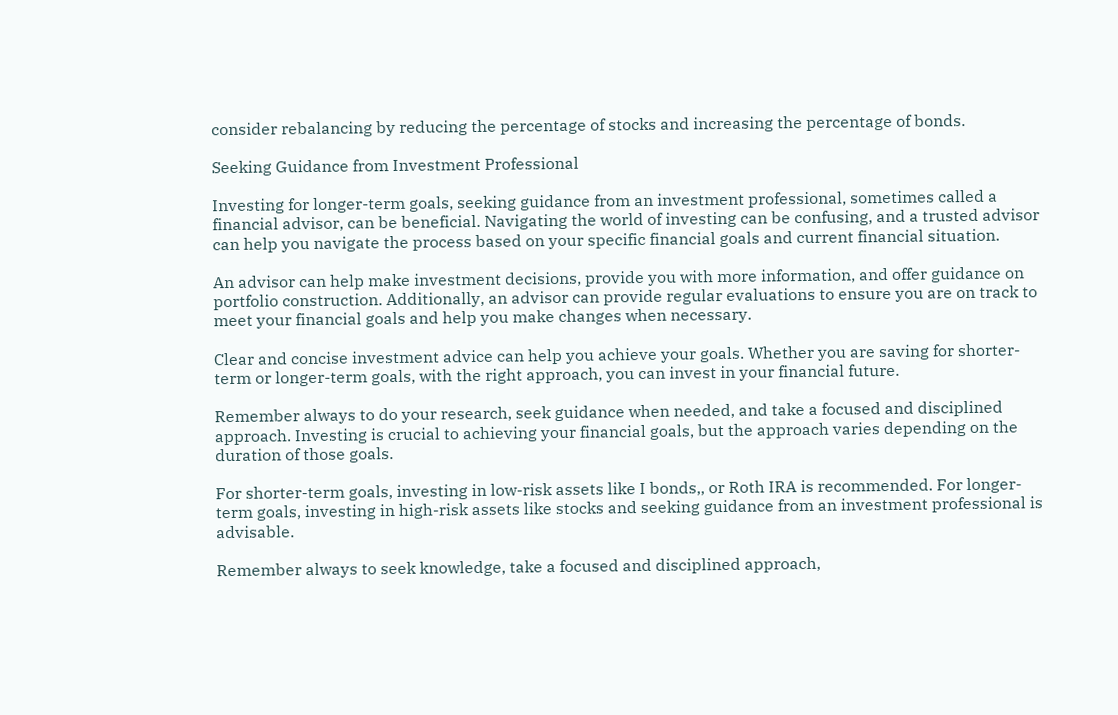consider rebalancing by reducing the percentage of stocks and increasing the percentage of bonds.

Seeking Guidance from Investment Professional

Investing for longer-term goals, seeking guidance from an investment professional, sometimes called a financial advisor, can be beneficial. Navigating the world of investing can be confusing, and a trusted advisor can help you navigate the process based on your specific financial goals and current financial situation.

An advisor can help make investment decisions, provide you with more information, and offer guidance on portfolio construction. Additionally, an advisor can provide regular evaluations to ensure you are on track to meet your financial goals and help you make changes when necessary.

Clear and concise investment advice can help you achieve your goals. Whether you are saving for shorter-term or longer-term goals, with the right approach, you can invest in your financial future.

Remember always to do your research, seek guidance when needed, and take a focused and disciplined approach. Investing is crucial to achieving your financial goals, but the approach varies depending on the duration of those goals.

For shorter-term goals, investing in low-risk assets like I bonds,, or Roth IRA is recommended. For longer-term goals, investing in high-risk assets like stocks and seeking guidance from an investment professional is advisable.

Remember always to seek knowledge, take a focused and disciplined approach,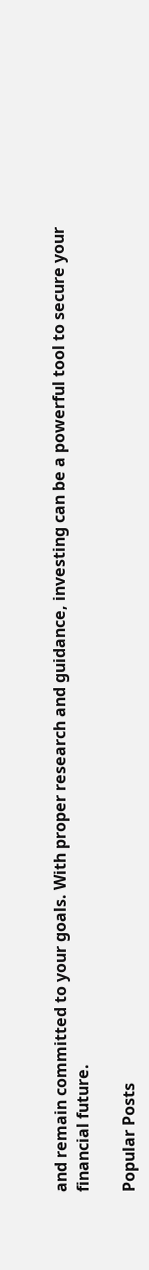and remain committed to your goals. With proper research and guidance, investing can be a powerful tool to secure your financial future.

Popular Posts